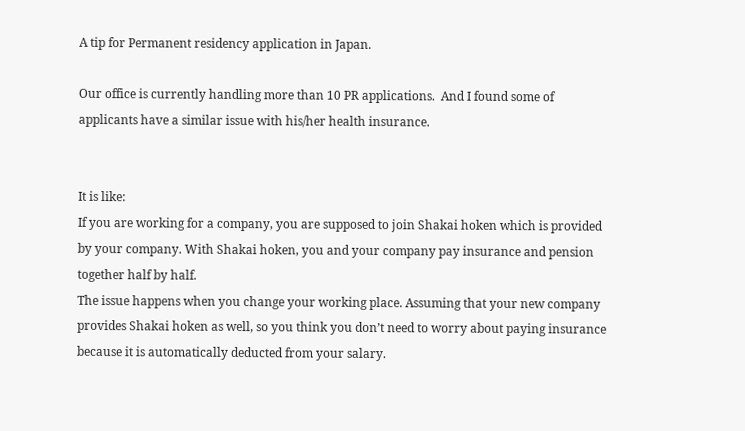A tip for Permanent residency application in Japan.

Our office is currently handling more than 10 PR applications.  And I found some of applicants have a similar issue with his/her health insurance.


It is like:
If you are working for a company, you are supposed to join Shakai hoken which is provided by your company. With Shakai hoken, you and your company pay insurance and pension together half by half.
The issue happens when you change your working place. Assuming that your new company provides Shakai hoken as well, so you think you don’t need to worry about paying insurance because it is automatically deducted from your salary.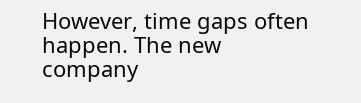However, time gaps often happen. The new company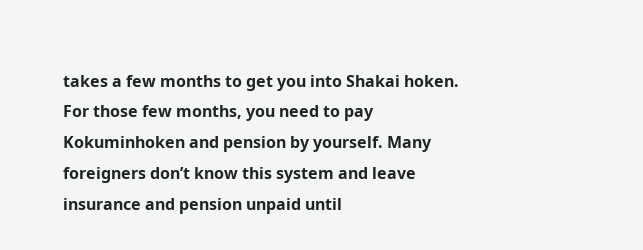takes a few months to get you into Shakai hoken. For those few months, you need to pay Kokuminhoken and pension by yourself. Many foreigners don’t know this system and leave insurance and pension unpaid until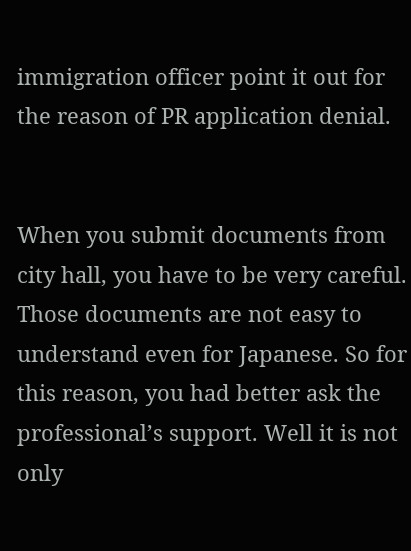immigration officer point it out for the reason of PR application denial.


When you submit documents from city hall, you have to be very careful. Those documents are not easy to understand even for Japanese. So for this reason, you had better ask the professional’s support. Well it is not only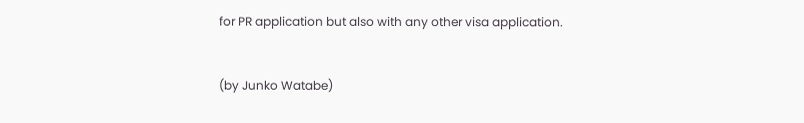for PR application but also with any other visa application.


(by Junko Watabe)